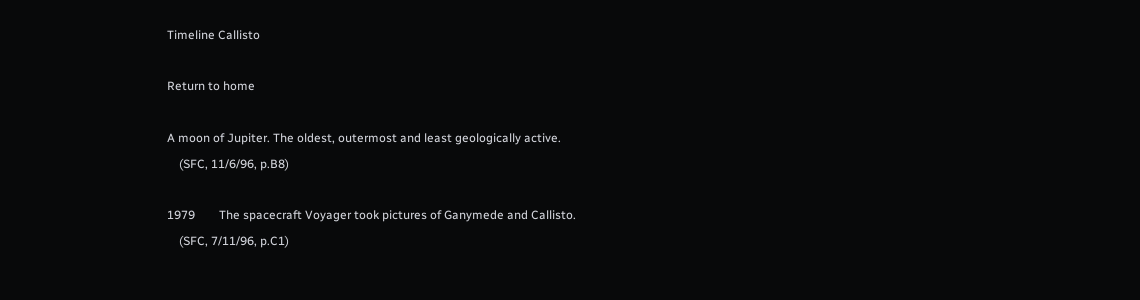Timeline Callisto

Return to home

A moon of Jupiter. The oldest, outermost and least geologically active.
    (SFC, 11/6/96, p.B8)

1979        The spacecraft Voyager took pictures of Ganymede and Callisto.
    (SFC, 7/11/96, p.C1)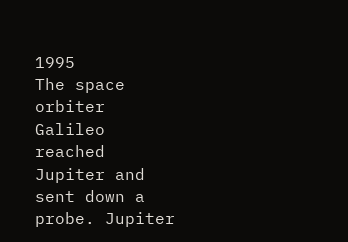1995        The space orbiter Galileo reached Jupiter and sent down a probe. Jupiter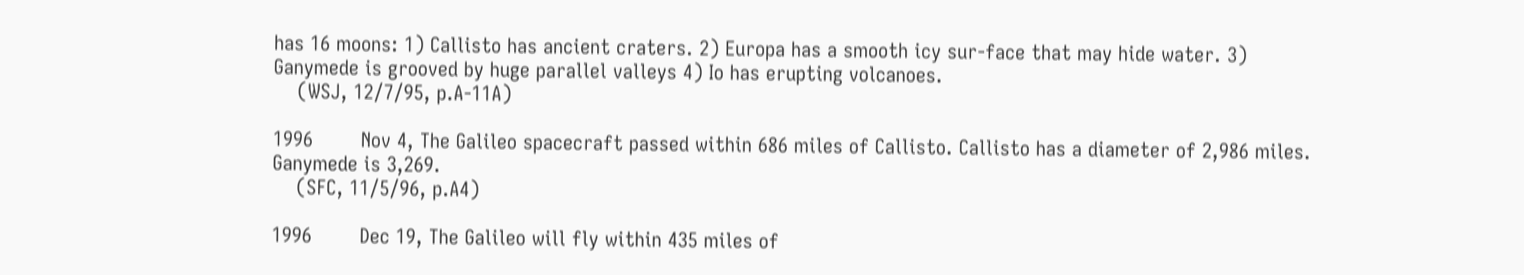has 16 moons: 1) Callisto has ancient craters. 2) Europa has a smooth icy sur-face that may hide water. 3) Ganymede is grooved by huge parallel valleys 4) Io has erupting volcanoes.
    (WSJ, 12/7/95, p.A-11A)

1996        Nov 4, The Galileo spacecraft passed within 686 miles of Callisto. Callisto has a diameter of 2,986 miles. Ganymede is 3,269.
    (SFC, 11/5/96, p.A4)

1996        Dec 19, The Galileo will fly within 435 miles of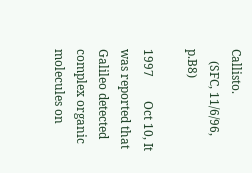Callisto.
    (SFC, 11/6/96, p.B8)

1997        Oct 10, It was reported that Galileo detected complex organic molecules on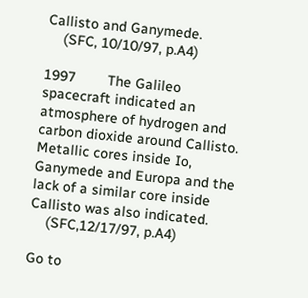Callisto and Ganymede.
    (SFC, 10/10/97, p.A4)

1997        The Galileo spacecraft indicated an atmosphere of hydrogen and carbon dioxide around Callisto. Metallic cores inside Io, Ganymede and Europa and the lack of a similar core inside Callisto was also indicated.
    (SFC,12/17/97, p.A4)

Go to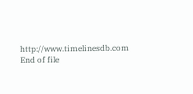http://www.timelinesdb.com
End of file